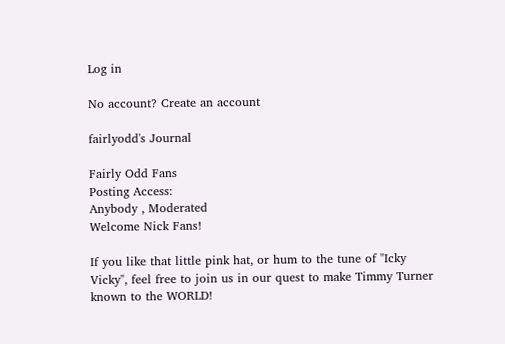Log in

No account? Create an account

fairlyodd's Journal

Fairly Odd Fans
Posting Access:
Anybody , Moderated
Welcome Nick Fans!

If you like that little pink hat, or hum to the tune of "Icky Vicky", feel free to join us in our quest to make Timmy Turner known to the WORLD!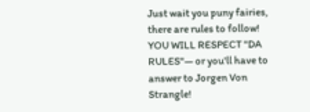Just wait you puny fairies, there are rules to follow! YOU WILL RESPECT "DA RULES"— or you'll have to answer to Jorgen Von Strangle!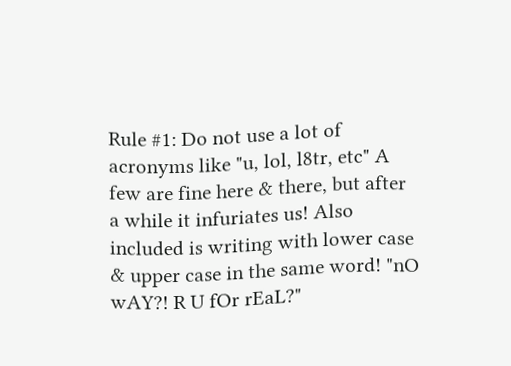Rule #1: Do not use a lot of acronyms like "u, lol, l8tr, etc" A few are fine here & there, but after a while it infuriates us! Also included is writing with lower case & upper case in the same word! "nO wAY?! R U fOr rEaL?"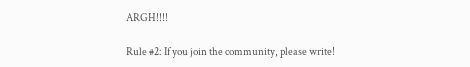ARGH!!!!

Rule #2: If you join the community, please write!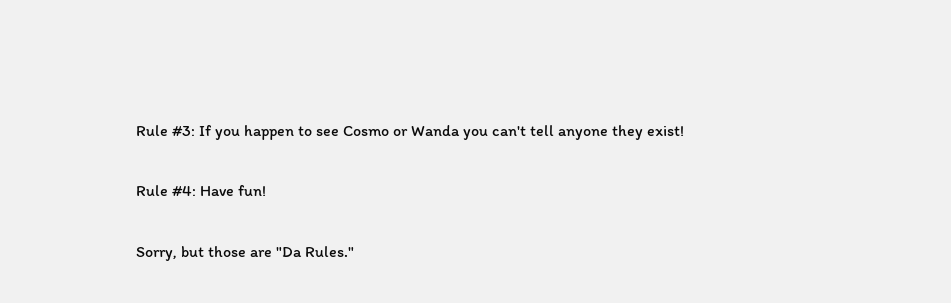Rule #3: If you happen to see Cosmo or Wanda you can't tell anyone they exist!

Rule #4: Have fun!

Sorry, but those are "Da Rules."